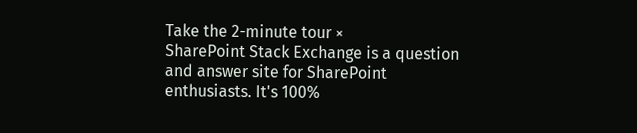Take the 2-minute tour ×
SharePoint Stack Exchange is a question and answer site for SharePoint enthusiasts. It's 100%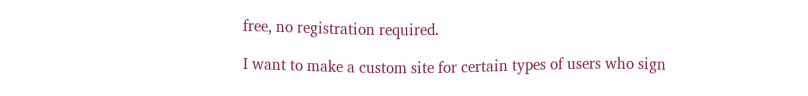free, no registration required.

I want to make a custom site for certain types of users who sign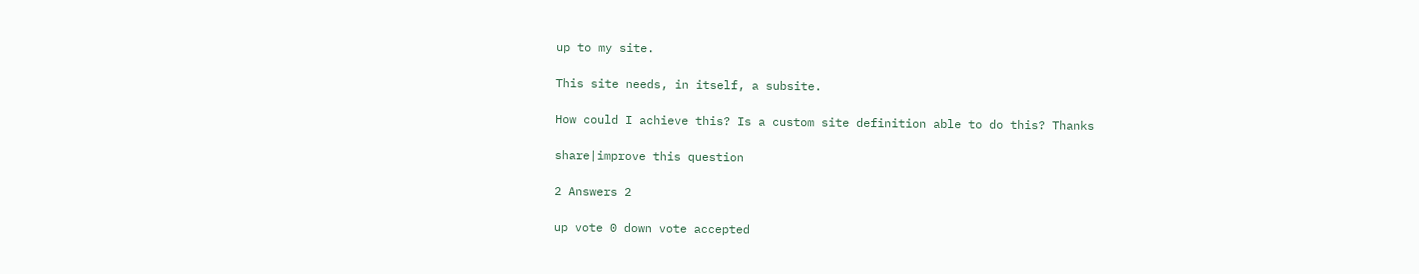up to my site.

This site needs, in itself, a subsite.

How could I achieve this? Is a custom site definition able to do this? Thanks

share|improve this question

2 Answers 2

up vote 0 down vote accepted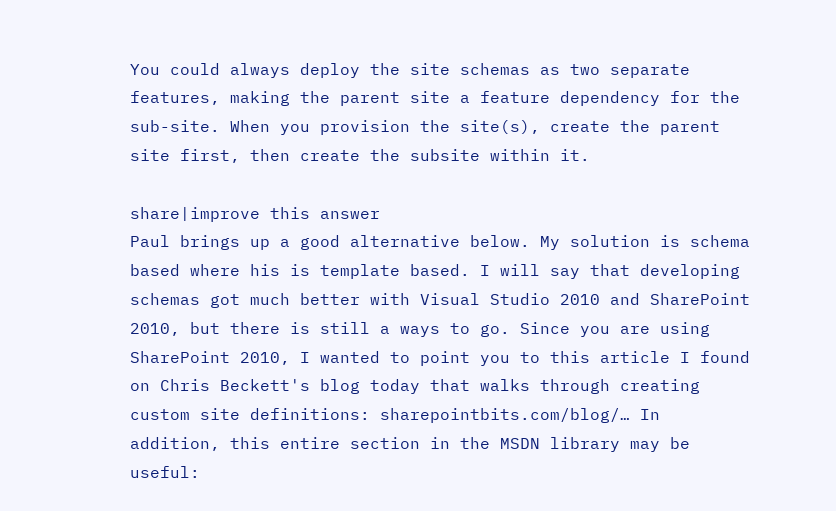You could always deploy the site schemas as two separate features, making the parent site a feature dependency for the sub-site. When you provision the site(s), create the parent site first, then create the subsite within it.

share|improve this answer
Paul brings up a good alternative below. My solution is schema based where his is template based. I will say that developing schemas got much better with Visual Studio 2010 and SharePoint 2010, but there is still a ways to go. Since you are using SharePoint 2010, I wanted to point you to this article I found on Chris Beckett's blog today that walks through creating custom site definitions: sharepointbits.com/blog/… In addition, this entire section in the MSDN library may be useful: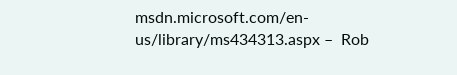msdn.microsoft.com/en-us/library/ms434313.aspx –  Rob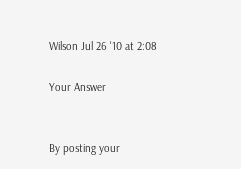Wilson Jul 26 '10 at 2:08

Your Answer


By posting your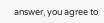answer, you agree to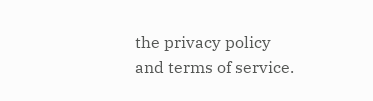the privacy policy and terms of service.